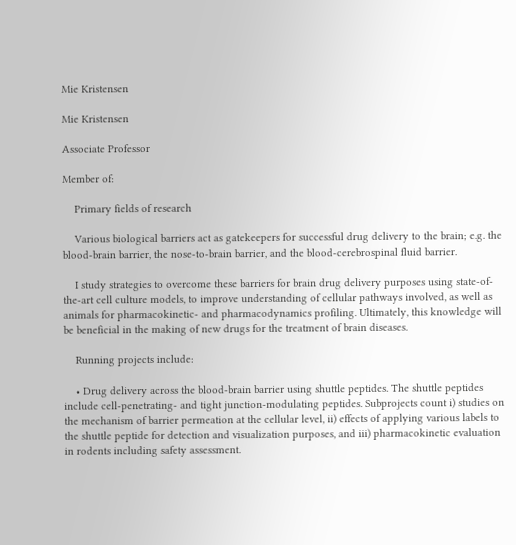Mie Kristensen

Mie Kristensen

Associate Professor

Member of:

    Primary fields of research

    Various biological barriers act as gatekeepers for successful drug delivery to the brain; e.g. the blood-brain barrier, the nose-to-brain barrier, and the blood-cerebrospinal fluid barrier.

    I study strategies to overcome these barriers for brain drug delivery purposes using state-of-the-art cell culture models, to improve understanding of cellular pathways involved, as well as animals for pharmacokinetic- and pharmacodynamics profiling. Ultimately, this knowledge will be beneficial in the making of new drugs for the treatment of brain diseases.

    Running projects include:

    • Drug delivery across the blood-brain barrier using shuttle peptides. The shuttle peptides include cell-penetrating- and tight junction-modulating peptides. Subprojects count i) studies on the mechanism of barrier permeation at the cellular level, ii) effects of applying various labels to the shuttle peptide for detection and visualization purposes, and iii) pharmacokinetic evaluation in rodents including safety assessment.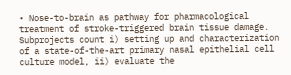• Nose-to-brain as pathway for pharmacological treatment of stroke-triggered brain tissue damage. Subprojects count i) setting up and characterization of a state-of-the-art primary nasal epithelial cell culture model, ii) evaluate the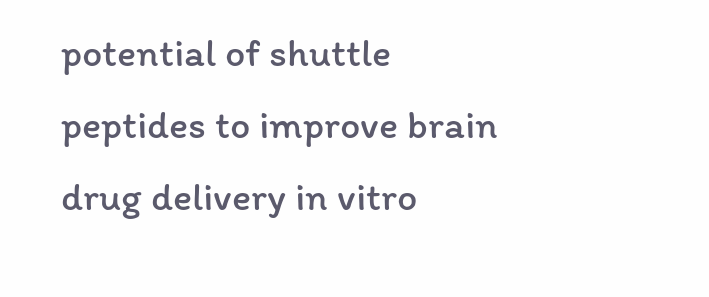potential of shuttle peptides to improve brain drug delivery in vitro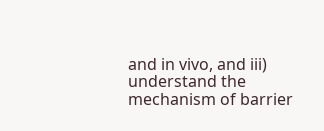and in vivo, and iii) understand the mechanism of barrier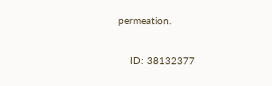permeation.

    ID: 38132377